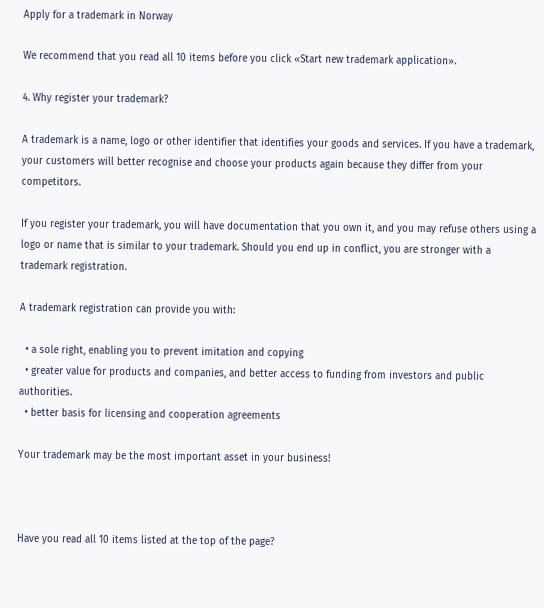Apply for a trademark in Norway

We recommend that you read all 10 items before you click «Start new trademark application».

4. Why register your trademark?

A trademark is a name, logo or other identifier that identifies your goods and services. If you have a trademark, your customers will better recognise and choose your products again because they differ from your competitors.

If you register your trademark, you will have documentation that you own it, and you may refuse others using a logo or name that is similar to your trademark. Should you end up in conflict, you are stronger with a trademark registration.

A trademark registration can provide you with:

  • a sole right, enabling you to prevent imitation and copying
  • greater value for products and companies, and better access to funding from investors and public authorities.
  • better basis for licensing and cooperation agreements

Your trademark may be the most important asset in your business!



Have you read all 10 items listed at the top of the page?